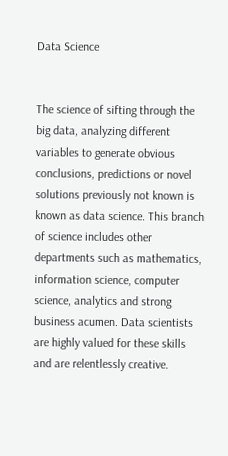Data Science


The science of sifting through the big data, analyzing different variables to generate obvious conclusions, predictions or novel solutions previously not known is known as data science. This branch of science includes other departments such as mathematics, information science, computer science, analytics and strong business acumen. Data scientists are highly valued for these skills and are relentlessly creative.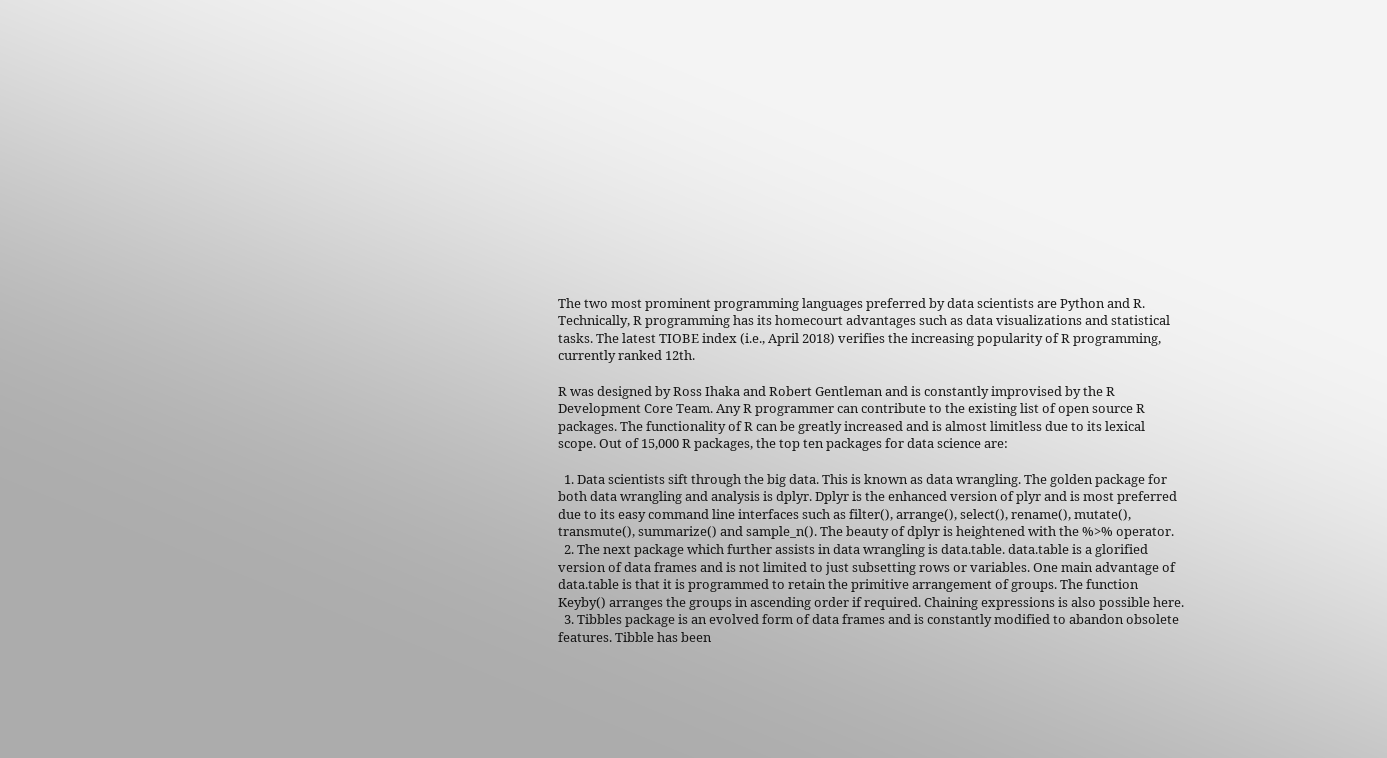The two most prominent programming languages preferred by data scientists are Python and R. Technically, R programming has its homecourt advantages such as data visualizations and statistical tasks. The latest TIOBE index (i.e., April 2018) verifies the increasing popularity of R programming, currently ranked 12th.

R was designed by Ross Ihaka and Robert Gentleman and is constantly improvised by the R Development Core Team. Any R programmer can contribute to the existing list of open source R packages. The functionality of R can be greatly increased and is almost limitless due to its lexical scope. Out of 15,000 R packages, the top ten packages for data science are:

  1. Data scientists sift through the big data. This is known as data wrangling. The golden package for both data wrangling and analysis is dplyr. Dplyr is the enhanced version of plyr and is most preferred due to its easy command line interfaces such as filter(), arrange(), select(), rename(), mutate(), transmute(), summarize() and sample_n(). The beauty of dplyr is heightened with the %>% operator.
  2. The next package which further assists in data wrangling is data.table. data.table is a glorified version of data frames and is not limited to just subsetting rows or variables. One main advantage of data.table is that it is programmed to retain the primitive arrangement of groups. The function Keyby() arranges the groups in ascending order if required. Chaining expressions is also possible here.
  3. Tibbles package is an evolved form of data frames and is constantly modified to abandon obsolete features. Tibble has been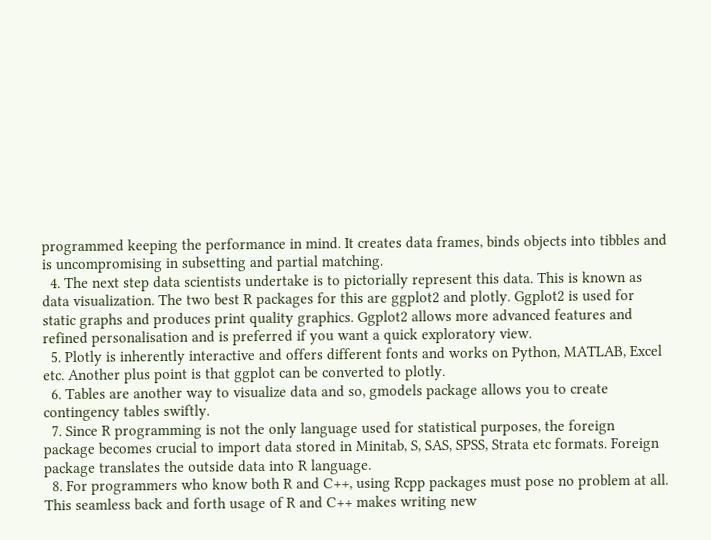programmed keeping the performance in mind. It creates data frames, binds objects into tibbles and is uncompromising in subsetting and partial matching.
  4. The next step data scientists undertake is to pictorially represent this data. This is known as data visualization. The two best R packages for this are ggplot2 and plotly. Ggplot2 is used for static graphs and produces print quality graphics. Ggplot2 allows more advanced features and refined personalisation and is preferred if you want a quick exploratory view.
  5. Plotly is inherently interactive and offers different fonts and works on Python, MATLAB, Excel etc. Another plus point is that ggplot can be converted to plotly.
  6. Tables are another way to visualize data and so, gmodels package allows you to create contingency tables swiftly.
  7. Since R programming is not the only language used for statistical purposes, the foreign package becomes crucial to import data stored in Minitab, S, SAS, SPSS, Strata etc formats. Foreign package translates the outside data into R language.
  8. For programmers who know both R and C++, using Rcpp packages must pose no problem at all. This seamless back and forth usage of R and C++ makes writing new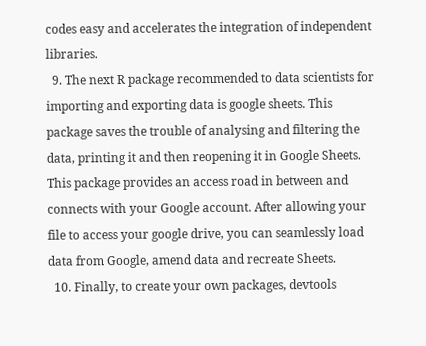codes easy and accelerates the integration of independent libraries.
  9. The next R package recommended to data scientists for importing and exporting data is google sheets. This package saves the trouble of analysing and filtering the data, printing it and then reopening it in Google Sheets. This package provides an access road in between and connects with your Google account. After allowing your file to access your google drive, you can seamlessly load data from Google, amend data and recreate Sheets.
  10. Finally, to create your own packages, devtools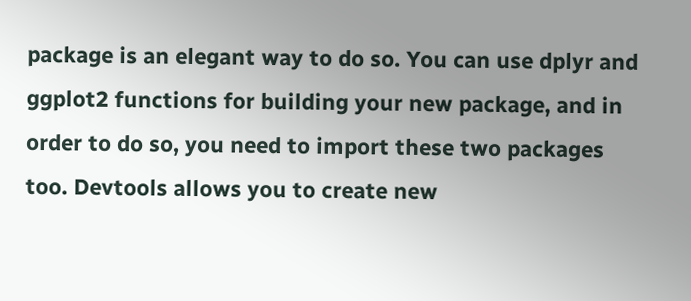package is an elegant way to do so. You can use dplyr and ggplot2 functions for building your new package, and in order to do so, you need to import these two packages too. Devtools allows you to create new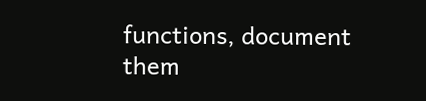functions, document them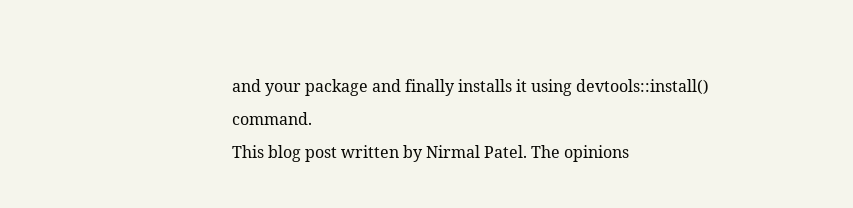and your package and finally installs it using devtools::install() command.
This blog post written by Nirmal Patel. The opinions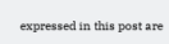expressed in this post are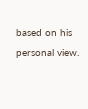based on his personal view.